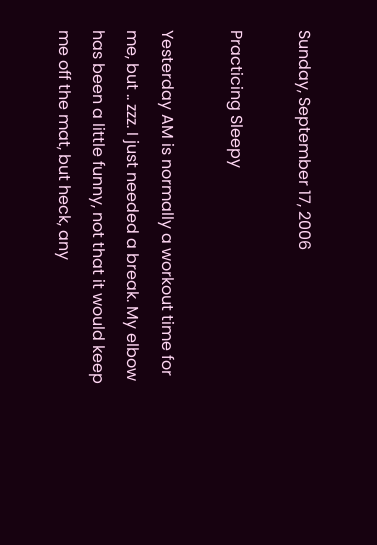Sunday, September 17, 2006

Practicing Sleepy

Yesterday AM is normally a workout time for me, but .. zzz. I just needed a break. My elbow has been a little funny, not that it would keep me off the mat, but heck, any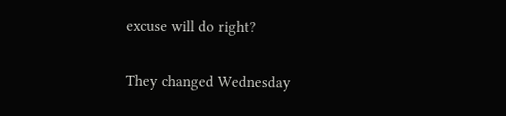excuse will do right?

They changed Wednesday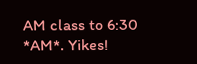AM class to 6:30 *AM*. Yikes!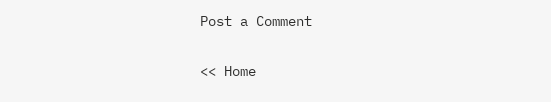Post a Comment

<< Home